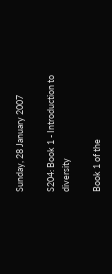Sunday, 28 January 2007

S204: Book 1 - Introduction to diversity

Book 1 of the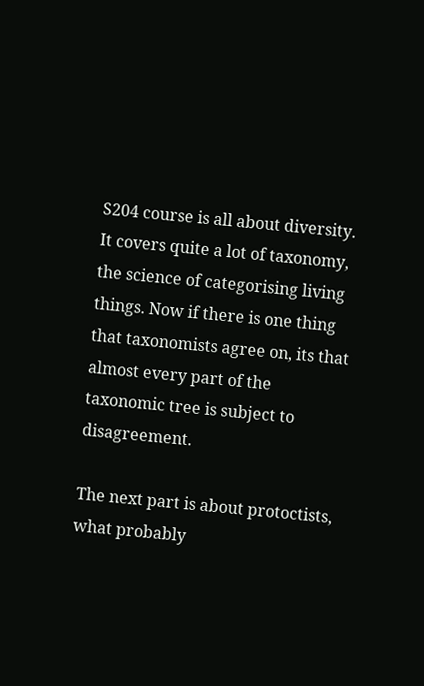S204 course is all about diversity. It covers quite a lot of taxonomy, the science of categorising living things. Now if there is one thing that taxonomists agree on, its that almost every part of the taxonomic tree is subject to disagreement.

The next part is about protoctists, what probably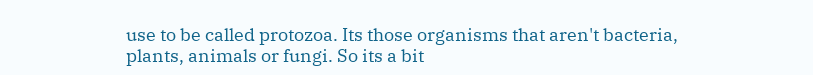use to be called protozoa. Its those organisms that aren't bacteria, plants, animals or fungi. So its a bit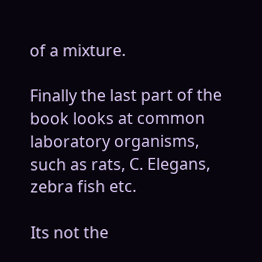of a mixture.

Finally the last part of the book looks at common laboratory organisms, such as rats, C. Elegans, zebra fish etc.

Its not the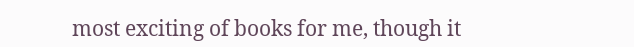most exciting of books for me, though it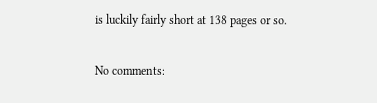is luckily fairly short at 138 pages or so.

No comments: